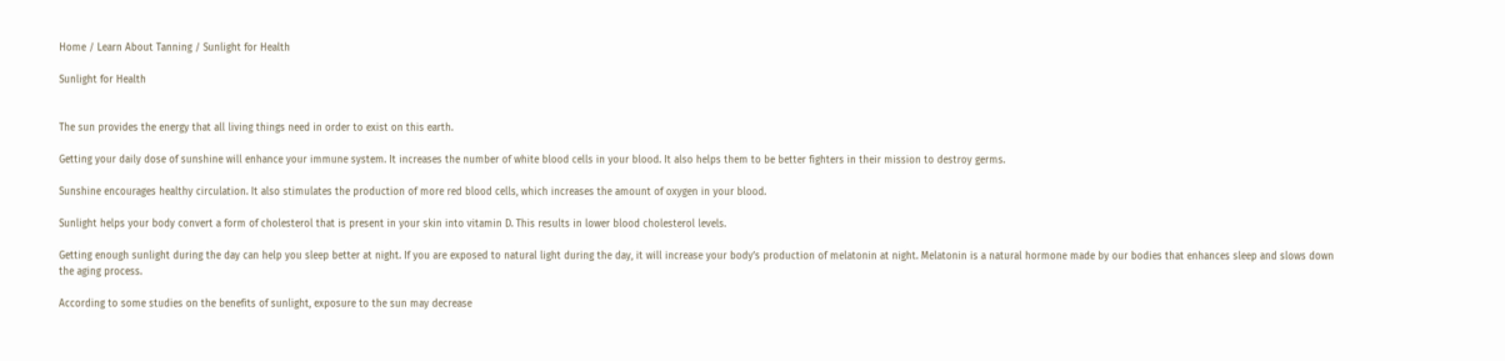Home / Learn About Tanning / Sunlight for Health

Sunlight for Health


The sun provides the energy that all living things need in order to exist on this earth.

Getting your daily dose of sunshine will enhance your immune system. It increases the number of white blood cells in your blood. It also helps them to be better fighters in their mission to destroy germs.

Sunshine encourages healthy circulation. It also stimulates the production of more red blood cells, which increases the amount of oxygen in your blood.

Sunlight helps your body convert a form of cholesterol that is present in your skin into vitamin D. This results in lower blood cholesterol levels.

Getting enough sunlight during the day can help you sleep better at night. If you are exposed to natural light during the day, it will increase your body’s production of melatonin at night. Melatonin is a natural hormone made by our bodies that enhances sleep and slows down the aging process.

According to some studies on the benefits of sunlight, exposure to the sun may decrease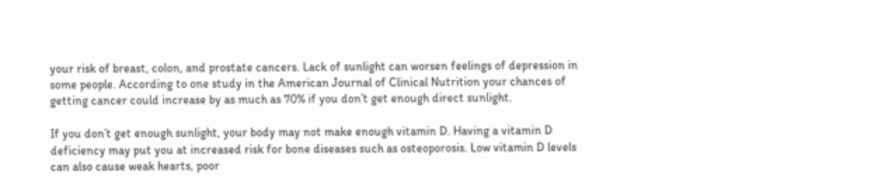your risk of breast, colon, and prostate cancers. Lack of sunlight can worsen feelings of depression in some people. According to one study in the American Journal of Clinical Nutrition your chances of getting cancer could increase by as much as 70% if you don’t get enough direct sunlight.

If you don’t get enough sunlight, your body may not make enough vitamin D. Having a vitamin D deficiency may put you at increased risk for bone diseases such as osteoporosis. Low vitamin D levels can also cause weak hearts, poor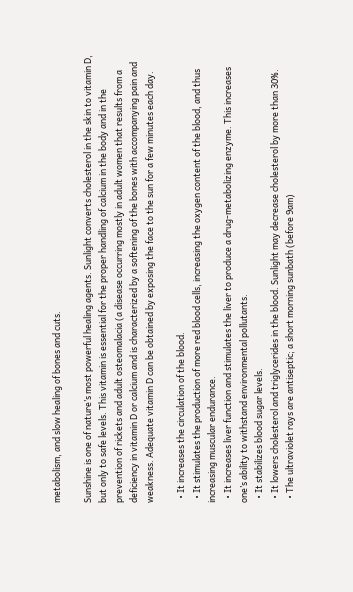metabolism, and slow healing of bones and cuts.

Sunshine is one of nature’s most powerful healing agents. Sunlight converts cholesterol in the skin to vitamin D, but only to safe levels. This vitamin is essential for the proper handling of calcium in the body and in the prevention of rickets and adult osteomalacia (a disease occurring mostly in adult women that results from a deficiency in vitamin D or calcium and is characterized by a softening of the bones with accompanying pain and weakness. Adequate vitamin D can be obtained by exposing the face to the sun for a few minutes each day.

  • It increases the circulation of the blood.
  • It stimulates the production of more red blood cells, increasing the oxygen content of the blood, and thus increasing muscular endurance.
  • It increases liver function and stimulates the liver to produce a drug-metabolizing enzyme. This increases one’s ability to withstand environmental pollutants.
  • It stabilizes blood sugar levels.
  • It lowers cholesterol and triglycerides in the blood. Sunlight may decrease cholesterol by more than 30%.
  • The ultraviolet rays are antiseptic; a short morning sunbath (before 9am)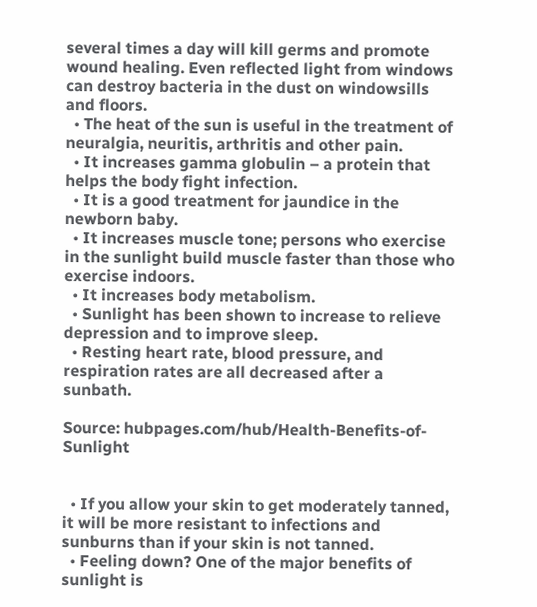several times a day will kill germs and promote wound healing. Even reflected light from windows can destroy bacteria in the dust on windowsills and floors.
  • The heat of the sun is useful in the treatment of neuralgia, neuritis, arthritis and other pain.
  • It increases gamma globulin – a protein that helps the body fight infection.
  • It is a good treatment for jaundice in the newborn baby.
  • It increases muscle tone; persons who exercise in the sunlight build muscle faster than those who exercise indoors.
  • It increases body metabolism.
  • Sunlight has been shown to increase to relieve depression and to improve sleep.
  • Resting heart rate, blood pressure, and respiration rates are all decreased after a sunbath.

Source: hubpages.com/hub/Health-Benefits-of-Sunlight


  • If you allow your skin to get moderately tanned, it will be more resistant to infections and sunburns than if your skin is not tanned.
  • Feeling down? One of the major benefits of sunlight is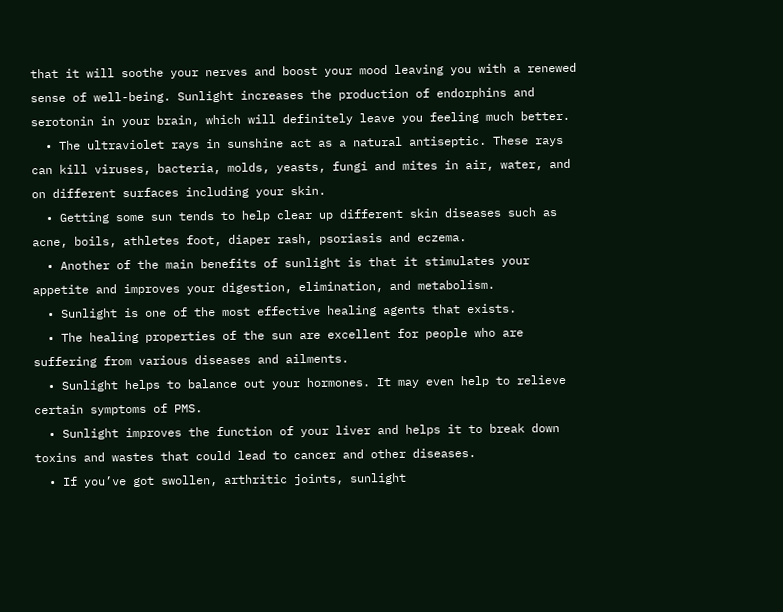that it will soothe your nerves and boost your mood leaving you with a renewed sense of well-being. Sunlight increases the production of endorphins and serotonin in your brain, which will definitely leave you feeling much better.
  • The ultraviolet rays in sunshine act as a natural antiseptic. These rays can kill viruses, bacteria, molds, yeasts, fungi and mites in air, water, and on different surfaces including your skin.
  • Getting some sun tends to help clear up different skin diseases such as acne, boils, athletes foot, diaper rash, psoriasis and eczema.
  • Another of the main benefits of sunlight is that it stimulates your appetite and improves your digestion, elimination, and metabolism.
  • Sunlight is one of the most effective healing agents that exists.
  • The healing properties of the sun are excellent for people who are suffering from various diseases and ailments.
  • Sunlight helps to balance out your hormones. It may even help to relieve certain symptoms of PMS.
  • Sunlight improves the function of your liver and helps it to break down toxins and wastes that could lead to cancer and other diseases.
  • If you’ve got swollen, arthritic joints, sunlight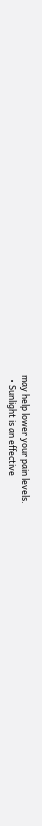may help lower your pain levels.
  • Sunlight is an effective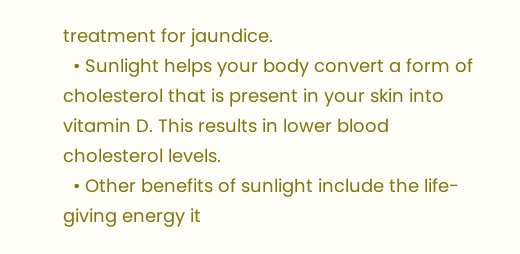treatment for jaundice.
  • Sunlight helps your body convert a form of cholesterol that is present in your skin into vitamin D. This results in lower blood cholesterol levels.
  • Other benefits of sunlight include the life-giving energy it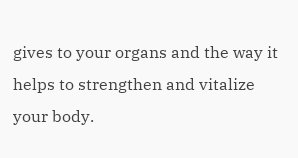gives to your organs and the way it helps to strengthen and vitalize your body.